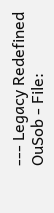--- Legacy Redefined OuSob - File: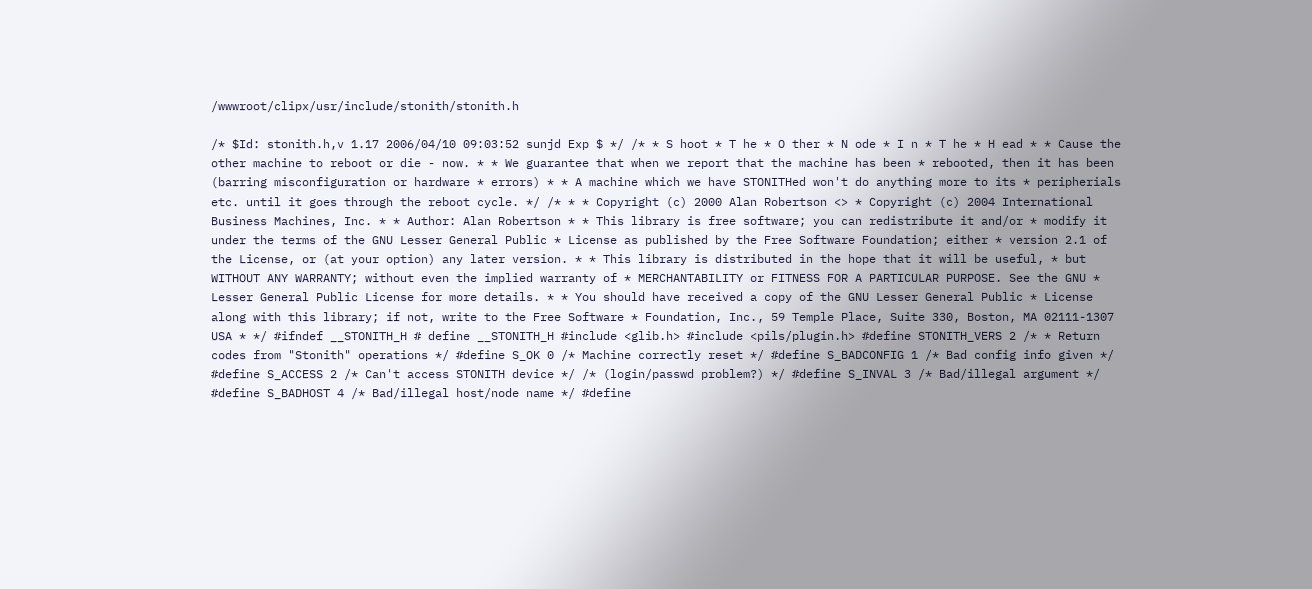/wwwroot/clipx/usr/include/stonith/stonith.h

/* $Id: stonith.h,v 1.17 2006/04/10 09:03:52 sunjd Exp $ */ /* * S hoot * T he * O ther * N ode * I n * T he * H ead * * Cause the other machine to reboot or die - now. * * We guarantee that when we report that the machine has been * rebooted, then it has been (barring misconfiguration or hardware * errors) * * A machine which we have STONITHed won't do anything more to its * peripherials etc. until it goes through the reboot cycle. */ /* * * Copyright (c) 2000 Alan Robertson <> * Copyright (c) 2004 International Business Machines, Inc. * * Author: Alan Robertson * * This library is free software; you can redistribute it and/or * modify it under the terms of the GNU Lesser General Public * License as published by the Free Software Foundation; either * version 2.1 of the License, or (at your option) any later version. * * This library is distributed in the hope that it will be useful, * but WITHOUT ANY WARRANTY; without even the implied warranty of * MERCHANTABILITY or FITNESS FOR A PARTICULAR PURPOSE. See the GNU * Lesser General Public License for more details. * * You should have received a copy of the GNU Lesser General Public * License along with this library; if not, write to the Free Software * Foundation, Inc., 59 Temple Place, Suite 330, Boston, MA 02111-1307 USA * */ #ifndef __STONITH_H # define __STONITH_H #include <glib.h> #include <pils/plugin.h> #define STONITH_VERS 2 /* * Return codes from "Stonith" operations */ #define S_OK 0 /* Machine correctly reset */ #define S_BADCONFIG 1 /* Bad config info given */ #define S_ACCESS 2 /* Can't access STONITH device */ /* (login/passwd problem?) */ #define S_INVAL 3 /* Bad/illegal argument */ #define S_BADHOST 4 /* Bad/illegal host/node name */ #define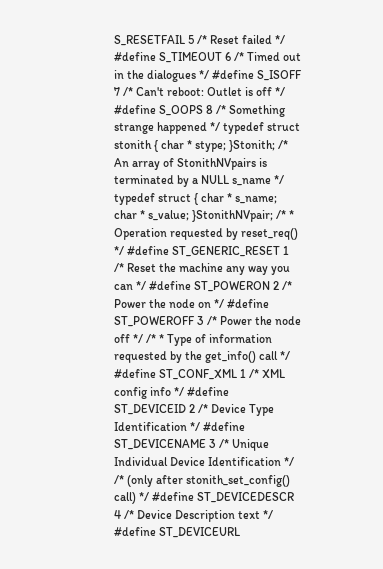S_RESETFAIL 5 /* Reset failed */ #define S_TIMEOUT 6 /* Timed out in the dialogues */ #define S_ISOFF 7 /* Can't reboot: Outlet is off */ #define S_OOPS 8 /* Something strange happened */ typedef struct stonith { char * stype; }Stonith; /* An array of StonithNVpairs is terminated by a NULL s_name */ typedef struct { char * s_name; char * s_value; }StonithNVpair; /* * Operation requested by reset_req() */ #define ST_GENERIC_RESET 1 /* Reset the machine any way you can */ #define ST_POWERON 2 /* Power the node on */ #define ST_POWEROFF 3 /* Power the node off */ /* * Type of information requested by the get_info() call */ #define ST_CONF_XML 1 /* XML config info */ #define ST_DEVICEID 2 /* Device Type Identification */ #define ST_DEVICENAME 3 /* Unique Individual Device Identification */ /* (only after stonith_set_config() call) */ #define ST_DEVICEDESCR 4 /* Device Description text */ #define ST_DEVICEURL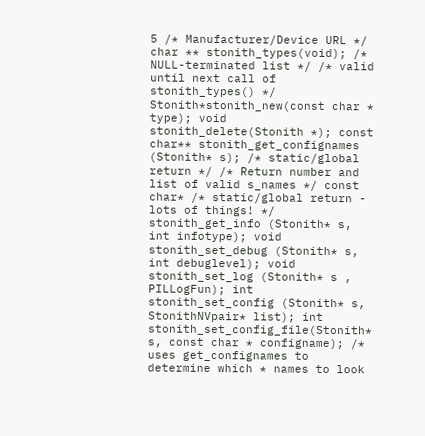5 /* Manufacturer/Device URL */ char ** stonith_types(void); /* NULL-terminated list */ /* valid until next call of stonith_types() */ Stonith*stonith_new(const char * type); void stonith_delete(Stonith *); const char** stonith_get_confignames (Stonith* s); /* static/global return */ /* Return number and list of valid s_names */ const char* /* static/global return - lots of things! */ stonith_get_info (Stonith* s, int infotype); void stonith_set_debug (Stonith* s, int debuglevel); void stonith_set_log (Stonith* s , PILLogFun); int stonith_set_config (Stonith* s, StonithNVpair* list); int stonith_set_config_file(Stonith* s, const char * configname); /* uses get_confignames to determine which * names to look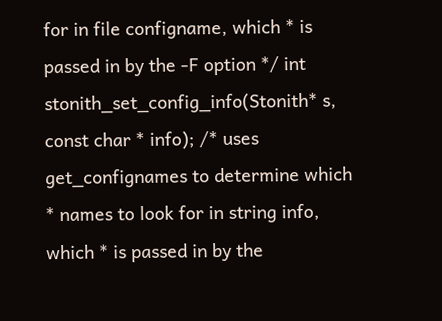for in file configname, which * is passed in by the -F option */ int stonith_set_config_info(Stonith* s, const char * info); /* uses get_confignames to determine which * names to look for in string info, which * is passed in by the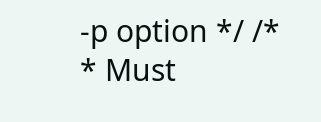-p option */ /* * Must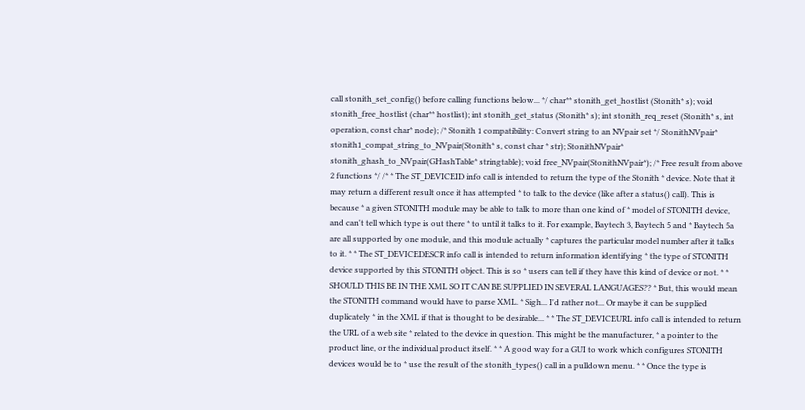call stonith_set_config() before calling functions below... */ char** stonith_get_hostlist (Stonith* s); void stonith_free_hostlist (char** hostlist); int stonith_get_status (Stonith* s); int stonith_req_reset (Stonith* s, int operation, const char* node); /* Stonith 1 compatibility: Convert string to an NVpair set */ StonithNVpair* stonith1_compat_string_to_NVpair(Stonith* s, const char * str); StonithNVpair* stonith_ghash_to_NVpair(GHashTable* stringtable); void free_NVpair(StonithNVpair*); /* Free result from above 2 functions */ /* * The ST_DEVICEID info call is intended to return the type of the Stonith * device. Note that it may return a different result once it has attempted * to talk to the device (like after a status() call). This is because * a given STONITH module may be able to talk to more than one kind of * model of STONITH device, and can't tell which type is out there * to until it talks to it. For example, Baytech 3, Baytech 5 and * Baytech 5a are all supported by one module, and this module actually * captures the particular model number after it talks to it. * * The ST_DEVICEDESCR info call is intended to return information identifying * the type of STONITH device supported by this STONITH object. This is so * users can tell if they have this kind of device or not. * * SHOULD THIS BE IN THE XML SO IT CAN BE SUPPLIED IN SEVERAL LANGUAGES?? * But, this would mean the STONITH command would have to parse XML. * Sigh... I'd rather not... Or maybe it can be supplied duplicately * in the XML if that is thought to be desirable... * * The ST_DEVICEURL info call is intended to return the URL of a web site * related to the device in question. This might be the manufacturer, * a pointer to the product line, or the individual product itself. * * A good way for a GUI to work which configures STONITH devices would be to * use the result of the stonith_types() call in a pulldown menu. * * Once the type is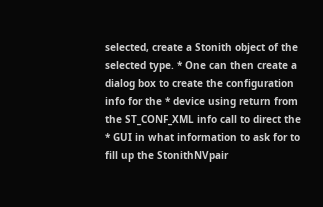selected, create a Stonith object of the selected type. * One can then create a dialog box to create the configuration info for the * device using return from the ST_CONF_XML info call to direct the * GUI in what information to ask for to fill up the StonithNVpair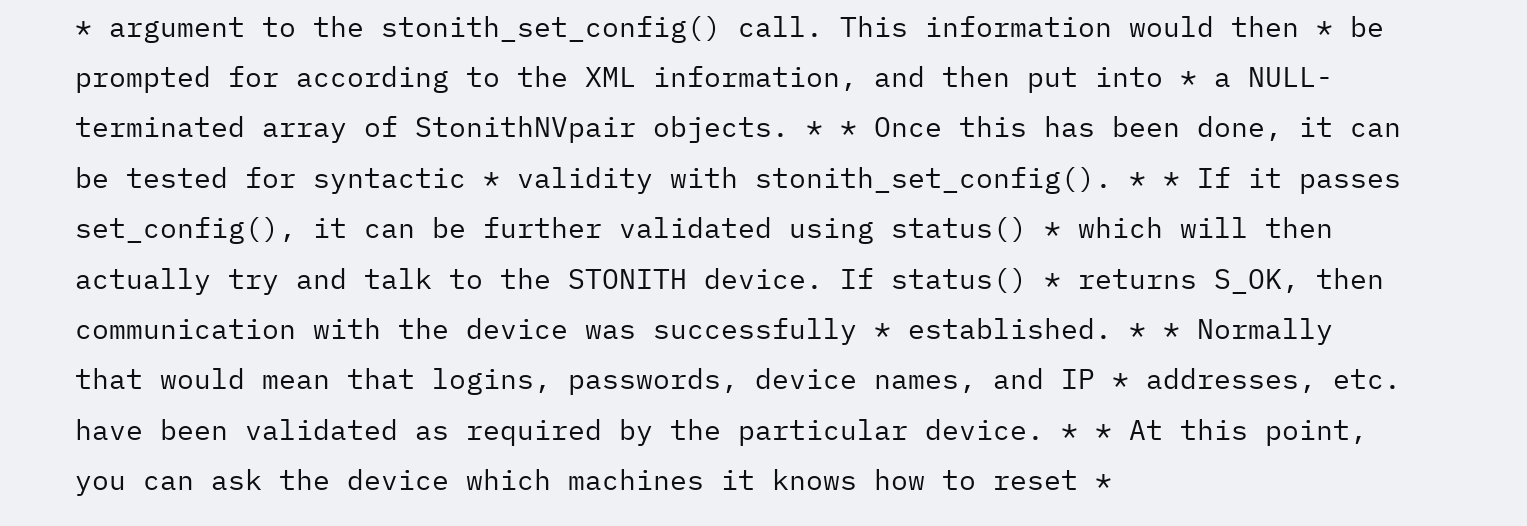* argument to the stonith_set_config() call. This information would then * be prompted for according to the XML information, and then put into * a NULL-terminated array of StonithNVpair objects. * * Once this has been done, it can be tested for syntactic * validity with stonith_set_config(). * * If it passes set_config(), it can be further validated using status() * which will then actually try and talk to the STONITH device. If status() * returns S_OK, then communication with the device was successfully * established. * * Normally that would mean that logins, passwords, device names, and IP * addresses, etc. have been validated as required by the particular device. * * At this point, you can ask the device which machines it knows how to reset *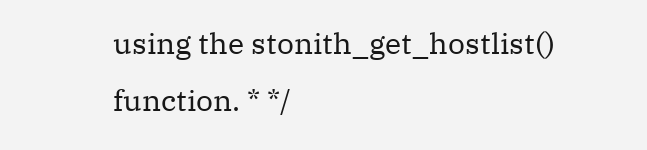using the stonith_get_hostlist() function. * */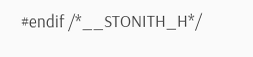#endif /*__STONITH_H*/